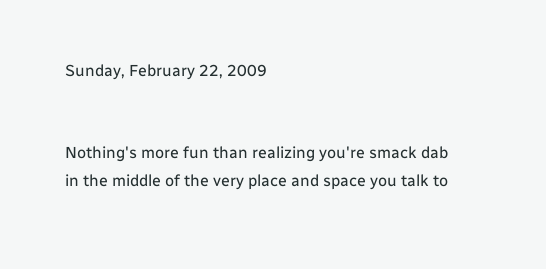Sunday, February 22, 2009


Nothing's more fun than realizing you're smack dab in the middle of the very place and space you talk to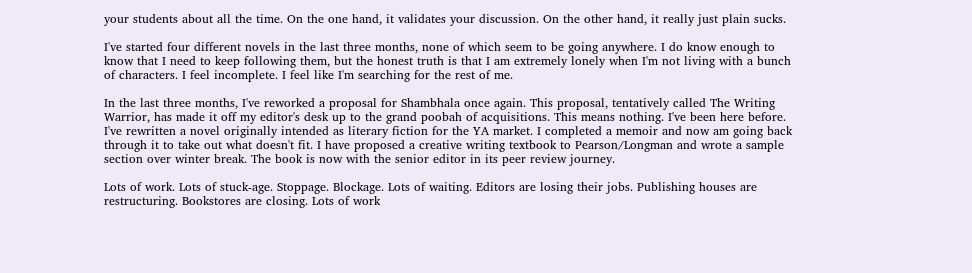your students about all the time. On the one hand, it validates your discussion. On the other hand, it really just plain sucks.

I've started four different novels in the last three months, none of which seem to be going anywhere. I do know enough to know that I need to keep following them, but the honest truth is that I am extremely lonely when I'm not living with a bunch of characters. I feel incomplete. I feel like I'm searching for the rest of me.

In the last three months, I've reworked a proposal for Shambhala once again. This proposal, tentatively called The Writing Warrior, has made it off my editor's desk up to the grand poobah of acquisitions. This means nothing. I've been here before. I've rewritten a novel originally intended as literary fiction for the YA market. I completed a memoir and now am going back through it to take out what doesn't fit. I have proposed a creative writing textbook to Pearson/Longman and wrote a sample section over winter break. The book is now with the senior editor in its peer review journey.

Lots of work. Lots of stuck-age. Stoppage. Blockage. Lots of waiting. Editors are losing their jobs. Publishing houses are restructuring. Bookstores are closing. Lots of work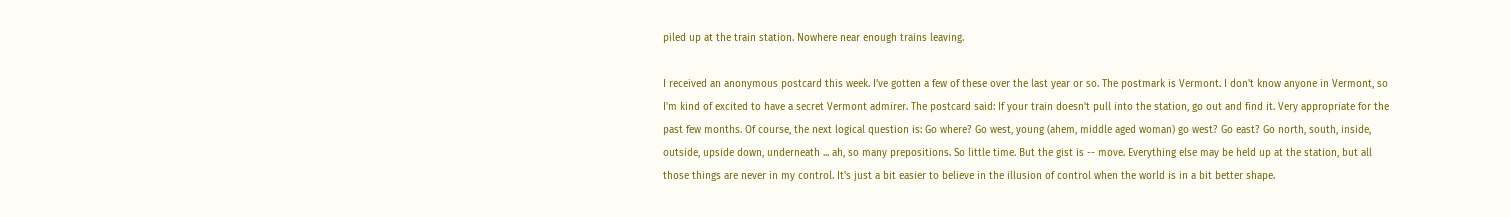piled up at the train station. Nowhere near enough trains leaving.

I received an anonymous postcard this week. I've gotten a few of these over the last year or so. The postmark is Vermont. I don't know anyone in Vermont, so I'm kind of excited to have a secret Vermont admirer. The postcard said: If your train doesn't pull into the station, go out and find it. Very appropriate for the past few months. Of course, the next logical question is: Go where? Go west, young (ahem, middle aged woman) go west? Go east? Go north, south, inside, outside, upside down, underneath ... ah, so many prepositions. So little time. But the gist is -- move. Everything else may be held up at the station, but all those things are never in my control. It's just a bit easier to believe in the illusion of control when the world is in a bit better shape.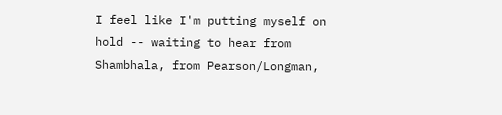I feel like I'm putting myself on hold -- waiting to hear from Shambhala, from Pearson/Longman,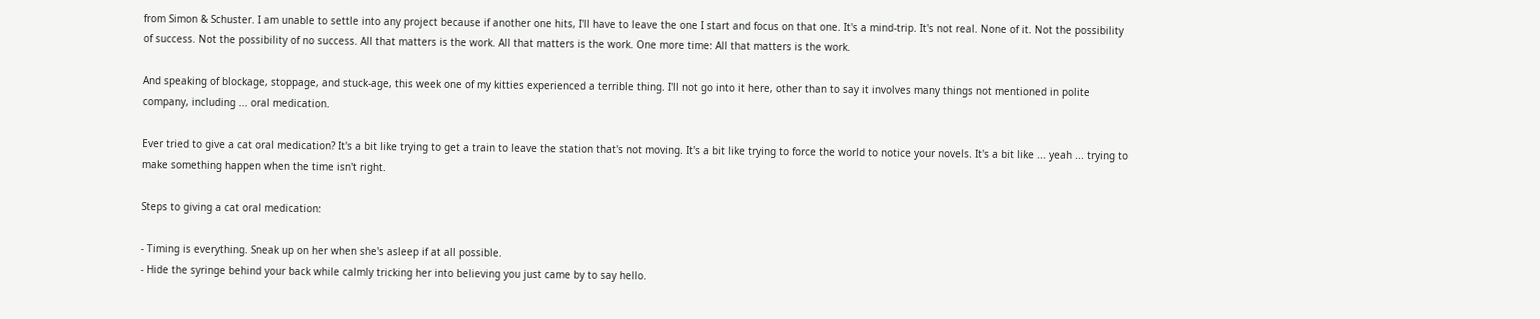from Simon & Schuster. I am unable to settle into any project because if another one hits, I'll have to leave the one I start and focus on that one. It's a mind-trip. It's not real. None of it. Not the possibility of success. Not the possibility of no success. All that matters is the work. All that matters is the work. One more time: All that matters is the work.

And speaking of blockage, stoppage, and stuck-age, this week one of my kitties experienced a terrible thing. I'll not go into it here, other than to say it involves many things not mentioned in polite company, including ... oral medication.

Ever tried to give a cat oral medication? It's a bit like trying to get a train to leave the station that's not moving. It's a bit like trying to force the world to notice your novels. It's a bit like ... yeah ... trying to make something happen when the time isn't right.

Steps to giving a cat oral medication:

- Timing is everything. Sneak up on her when she's asleep if at all possible.
- Hide the syringe behind your back while calmly tricking her into believing you just came by to say hello.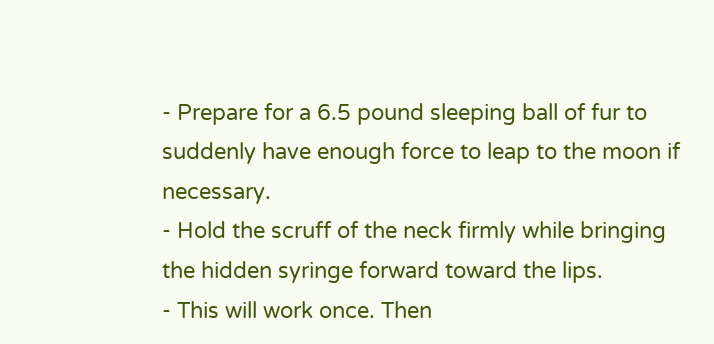- Prepare for a 6.5 pound sleeping ball of fur to suddenly have enough force to leap to the moon if necessary.
- Hold the scruff of the neck firmly while bringing the hidden syringe forward toward the lips.
- This will work once. Then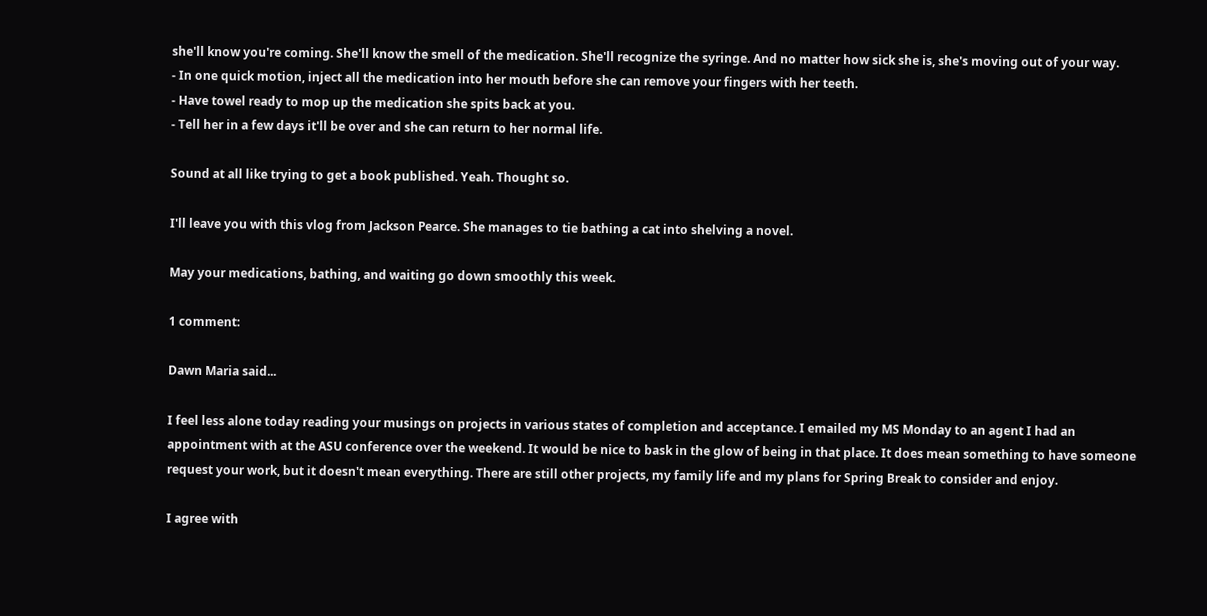she'll know you're coming. She'll know the smell of the medication. She'll recognize the syringe. And no matter how sick she is, she's moving out of your way.
- In one quick motion, inject all the medication into her mouth before she can remove your fingers with her teeth.
- Have towel ready to mop up the medication she spits back at you.
- Tell her in a few days it'll be over and she can return to her normal life.

Sound at all like trying to get a book published. Yeah. Thought so.

I'll leave you with this vlog from Jackson Pearce. She manages to tie bathing a cat into shelving a novel.

May your medications, bathing, and waiting go down smoothly this week.

1 comment:

Dawn Maria said...

I feel less alone today reading your musings on projects in various states of completion and acceptance. I emailed my MS Monday to an agent I had an appointment with at the ASU conference over the weekend. It would be nice to bask in the glow of being in that place. It does mean something to have someone request your work, but it doesn't mean everything. There are still other projects, my family life and my plans for Spring Break to consider and enjoy.

I agree with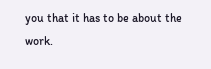you that it has to be about the work.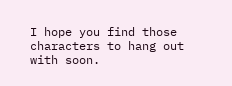I hope you find those characters to hang out with soon.